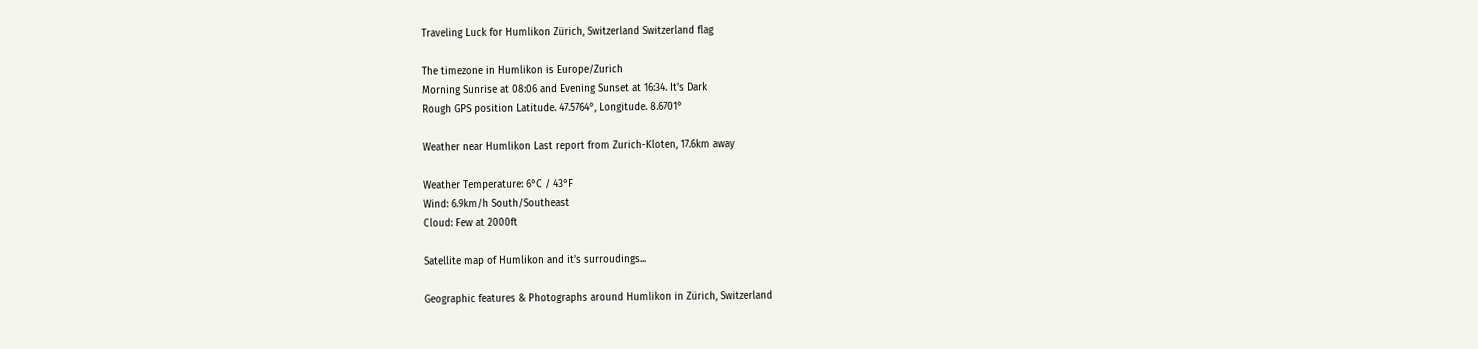Traveling Luck for Humlikon Zürich, Switzerland Switzerland flag

The timezone in Humlikon is Europe/Zurich
Morning Sunrise at 08:06 and Evening Sunset at 16:34. It's Dark
Rough GPS position Latitude. 47.5764°, Longitude. 8.6701°

Weather near Humlikon Last report from Zurich-Kloten, 17.6km away

Weather Temperature: 6°C / 43°F
Wind: 6.9km/h South/Southeast
Cloud: Few at 2000ft

Satellite map of Humlikon and it's surroudings...

Geographic features & Photographs around Humlikon in Zürich, Switzerland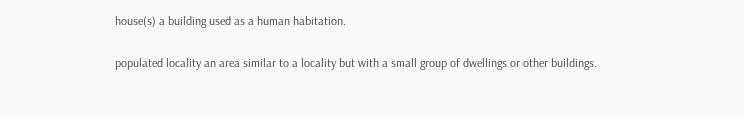house(s) a building used as a human habitation.

populated locality an area similar to a locality but with a small group of dwellings or other buildings.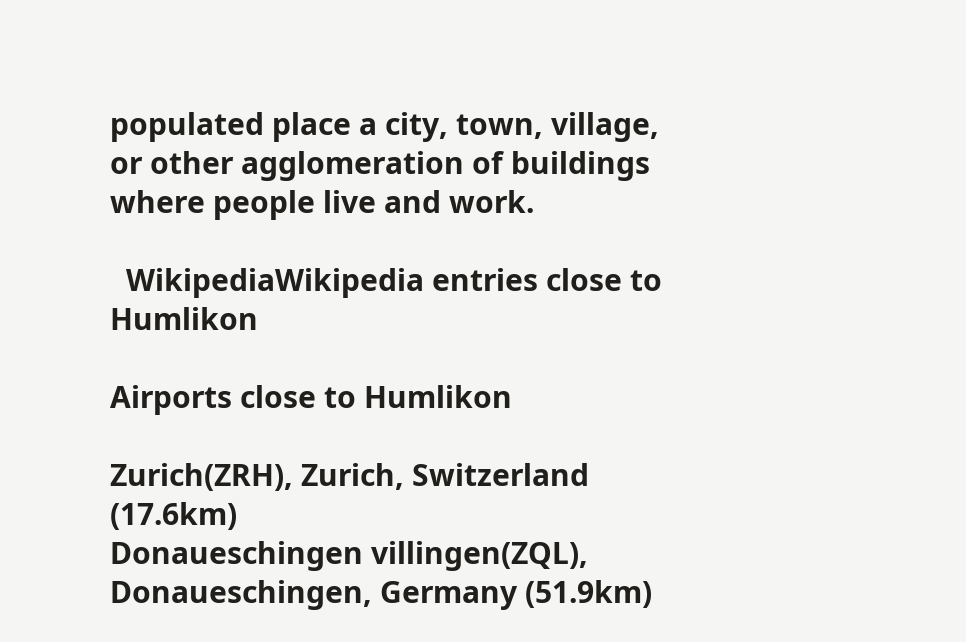populated place a city, town, village, or other agglomeration of buildings where people live and work.

  WikipediaWikipedia entries close to Humlikon

Airports close to Humlikon

Zurich(ZRH), Zurich, Switzerland (17.6km)
Donaueschingen villingen(ZQL), Donaueschingen, Germany (51.9km)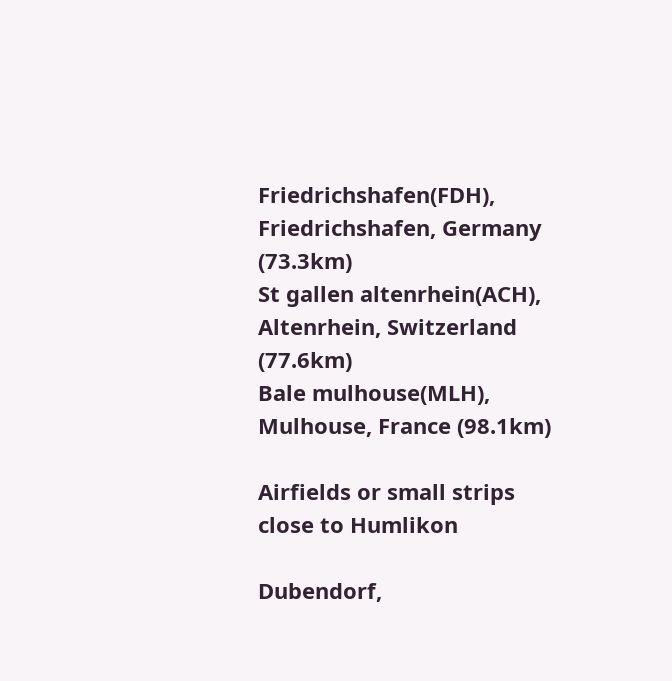Friedrichshafen(FDH), Friedrichshafen, Germany (73.3km)
St gallen altenrhein(ACH), Altenrhein, Switzerland (77.6km)
Bale mulhouse(MLH), Mulhouse, France (98.1km)

Airfields or small strips close to Humlikon

Dubendorf,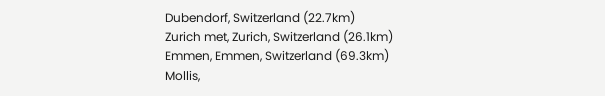Dubendorf, Switzerland (22.7km)
Zurich met, Zurich, Switzerland (26.1km)
Emmen, Emmen, Switzerland (69.3km)
Mollis,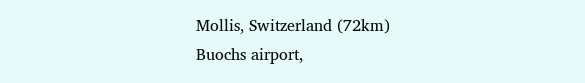Mollis, Switzerland (72km)
Buochs airport,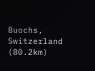Buochs, Switzerland (80.2km)